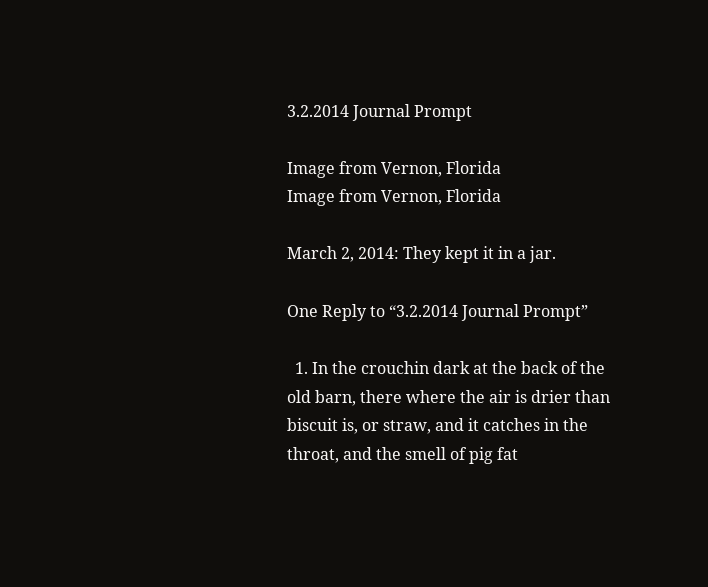3.2.2014 Journal Prompt

Image from Vernon, Florida
Image from Vernon, Florida

March 2, 2014: They kept it in a jar.

One Reply to “3.2.2014 Journal Prompt”

  1. In the crouchin dark at the back of the old barn, there where the air is drier than biscuit is, or straw, and it catches in the throat, and the smell of pig fat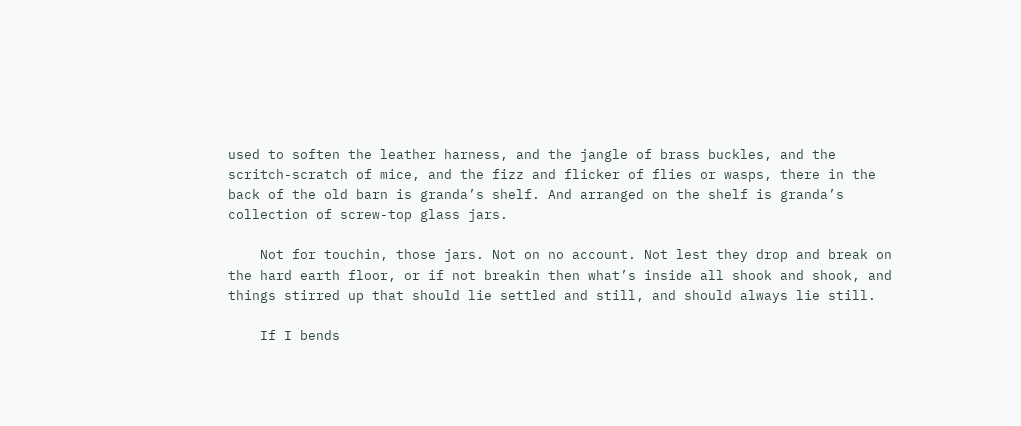used to soften the leather harness, and the jangle of brass buckles, and the scritch-scratch of mice, and the fizz and flicker of flies or wasps, there in the back of the old barn is granda’s shelf. And arranged on the shelf is granda’s collection of screw-top glass jars.

    Not for touchin, those jars. Not on no account. Not lest they drop and break on the hard earth floor, or if not breakin then what’s inside all shook and shook, and things stirred up that should lie settled and still, and should always lie still.

    If I bends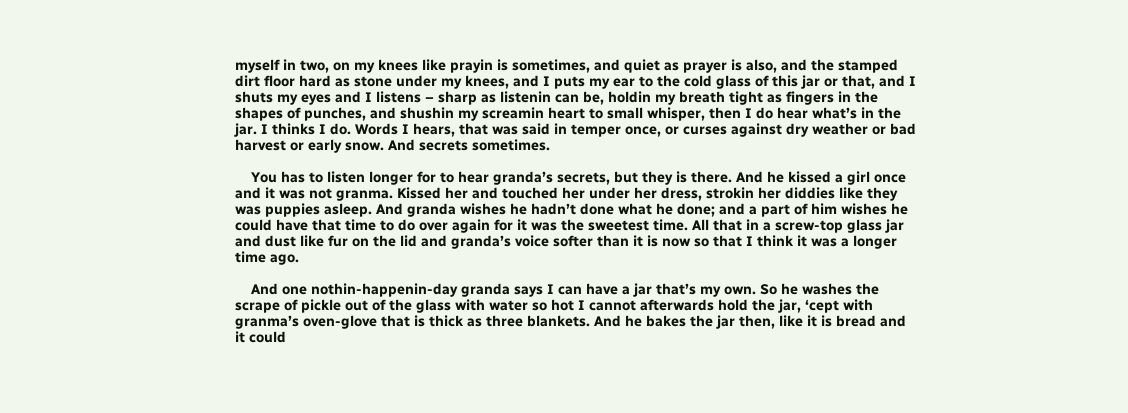myself in two, on my knees like prayin is sometimes, and quiet as prayer is also, and the stamped dirt floor hard as stone under my knees, and I puts my ear to the cold glass of this jar or that, and I shuts my eyes and I listens – sharp as listenin can be, holdin my breath tight as fingers in the shapes of punches, and shushin my screamin heart to small whisper, then I do hear what’s in the jar. I thinks I do. Words I hears, that was said in temper once, or curses against dry weather or bad harvest or early snow. And secrets sometimes.

    You has to listen longer for to hear granda’s secrets, but they is there. And he kissed a girl once and it was not granma. Kissed her and touched her under her dress, strokin her diddies like they was puppies asleep. And granda wishes he hadn’t done what he done; and a part of him wishes he could have that time to do over again for it was the sweetest time. All that in a screw-top glass jar and dust like fur on the lid and granda’s voice softer than it is now so that I think it was a longer time ago.

    And one nothin-happenin-day granda says I can have a jar that’s my own. So he washes the scrape of pickle out of the glass with water so hot I cannot afterwards hold the jar, ‘cept with granma’s oven-glove that is thick as three blankets. And he bakes the jar then, like it is bread and it could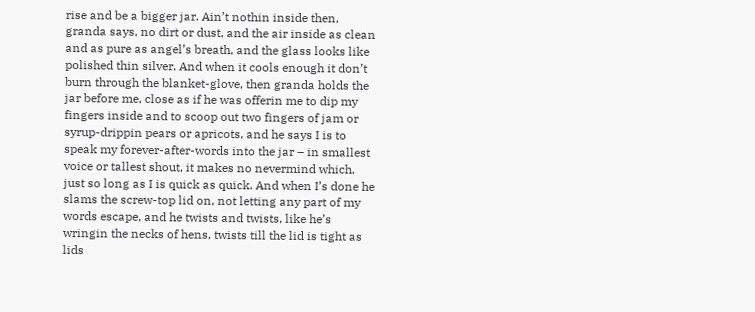rise and be a bigger jar. Ain’t nothin inside then, granda says, no dirt or dust, and the air inside as clean and as pure as angel’s breath, and the glass looks like polished thin silver. And when it cools enough it don’t burn through the blanket-glove, then granda holds the jar before me, close as if he was offerin me to dip my fingers inside and to scoop out two fingers of jam or syrup-drippin pears or apricots, and he says I is to speak my forever-after-words into the jar – in smallest voice or tallest shout, it makes no nevermind which, just so long as I is quick as quick. And when I’s done he slams the screw-top lid on, not letting any part of my words escape, and he twists and twists, like he’s wringin the necks of hens, twists till the lid is tight as lids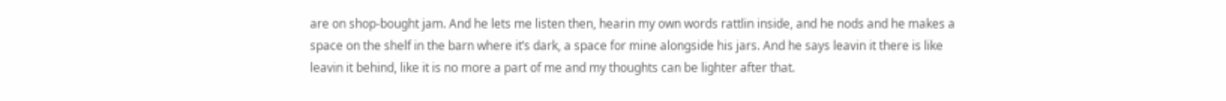are on shop-bought jam. And he lets me listen then, hearin my own words rattlin inside, and he nods and he makes a space on the shelf in the barn where it’s dark, a space for mine alongside his jars. And he says leavin it there is like leavin it behind, like it is no more a part of me and my thoughts can be lighter after that.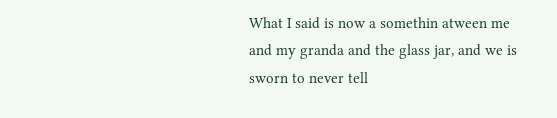What I said is now a somethin atween me and my granda and the glass jar, and we is sworn to never tell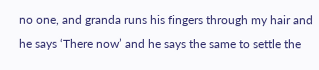no one, and granda runs his fingers through my hair and he says ‘There now’ and he says the same to settle the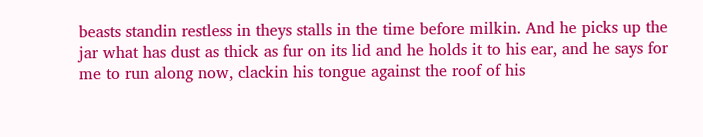beasts standin restless in theys stalls in the time before milkin. And he picks up the jar what has dust as thick as fur on its lid and he holds it to his ear, and he says for me to run along now, clackin his tongue against the roof of his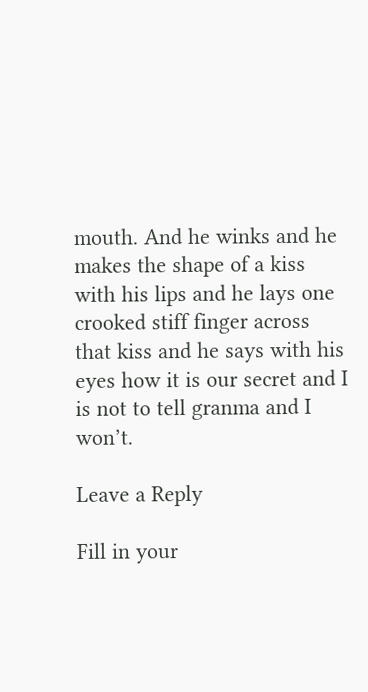mouth. And he winks and he makes the shape of a kiss with his lips and he lays one crooked stiff finger across that kiss and he says with his eyes how it is our secret and I is not to tell granma and I won’t.

Leave a Reply

Fill in your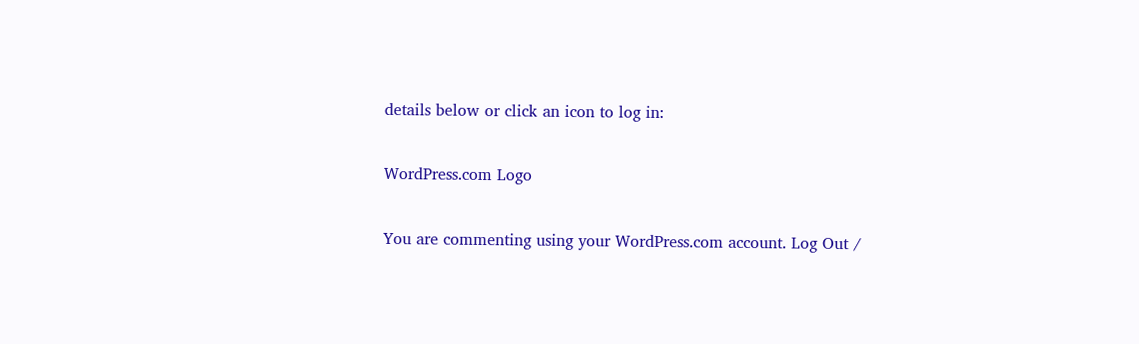details below or click an icon to log in:

WordPress.com Logo

You are commenting using your WordPress.com account. Log Out /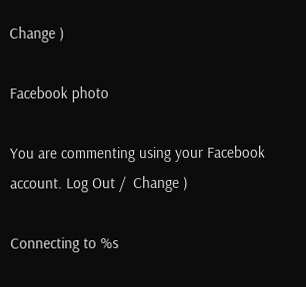Change )

Facebook photo

You are commenting using your Facebook account. Log Out /  Change )

Connecting to %s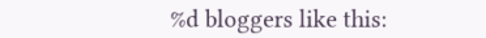%d bloggers like this: